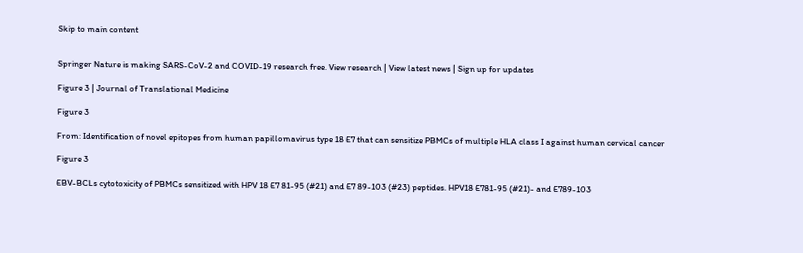Skip to main content


Springer Nature is making SARS-CoV-2 and COVID-19 research free. View research | View latest news | Sign up for updates

Figure 3 | Journal of Translational Medicine

Figure 3

From: Identification of novel epitopes from human papillomavirus type 18 E7 that can sensitize PBMCs of multiple HLA class I against human cervical cancer

Figure 3

EBV-BCLs cytotoxicity of PBMCs sensitized with HPV 18 E7 81-95 (#21) and E7 89-103 (#23) peptides. HPV18 E781-95 (#21)- and E789-103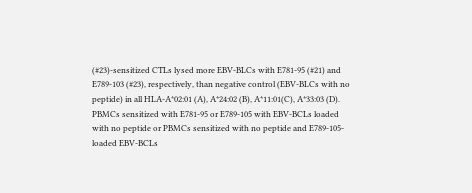(#23)-sensitized CTLs lysed more EBV-BLCs with E781-95 (#21) and E789-103 (#23), respectively, than negative control (EBV-BLCs with no peptide) in all HLA-A*02:01 (A), A*24:02 (B), A*11:01(C), A*33:03 (D). PBMCs sensitized with E781-95 or E789-105 with EBV-BCLs loaded with no peptide or PBMCs sensitized with no peptide and E789-105-loaded EBV-BCLs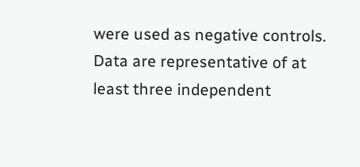were used as negative controls. Data are representative of at least three independent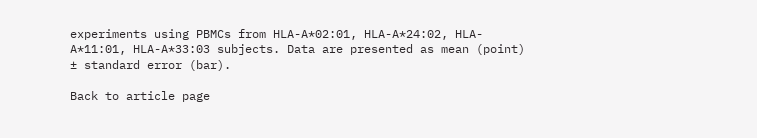experiments using PBMCs from HLA-A*02:01, HLA-A*24:02, HLA-A*11:01, HLA-A*33:03 subjects. Data are presented as mean (point) ± standard error (bar).

Back to article page